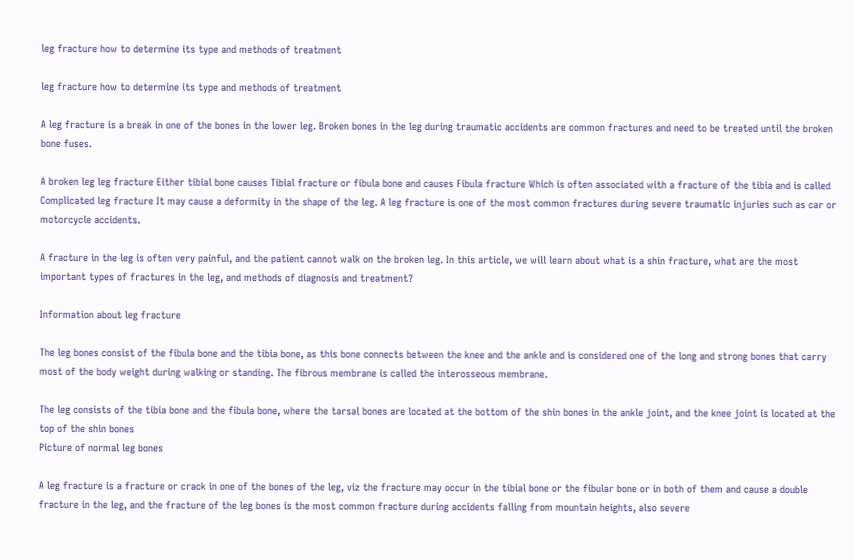leg fracture how to determine its type and methods of treatment

leg fracture how to determine its type and methods of treatment

A leg fracture is a break in one of the bones in the lower leg. Broken bones in the leg during traumatic accidents are common fractures and need to be treated until the broken bone fuses.

A broken leg leg fracture Either tibial bone causes Tibial fracture or fibula bone and causes Fibula fracture Which is often associated with a fracture of the tibia and is called Complicated leg fracture It may cause a deformity in the shape of the leg. A leg fracture is one of the most common fractures during severe traumatic injuries such as car or motorcycle accidents.

A fracture in the leg is often very painful, and the patient cannot walk on the broken leg. In this article, we will learn about what is a shin fracture, what are the most important types of fractures in the leg, and methods of diagnosis and treatment?

Information about leg fracture

The leg bones consist of the fibula bone and the tibia bone, as this bone connects between the knee and the ankle and is considered one of the long and strong bones that carry most of the body weight during walking or standing. The fibrous membrane is called the interosseous membrane.

The leg consists of the tibia bone and the fibula bone, where the tarsal bones are located at the bottom of the shin bones in the ankle joint, and the knee joint is located at the top of the shin bones
Picture of normal leg bones

A leg fracture is a fracture or crack in one of the bones of the leg, viz the fracture may occur in the tibial bone or the fibular bone or in both of them and cause a double fracture in the leg, and the fracture of the leg bones is the most common fracture during accidents falling from mountain heights, also severe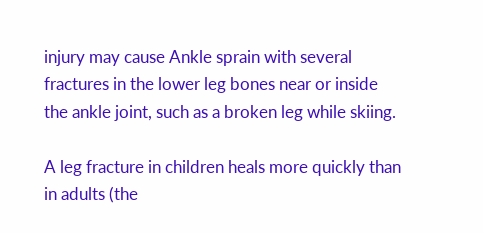injury may cause Ankle sprain with several fractures in the lower leg bones near or inside the ankle joint, such as a broken leg while skiing.

A leg fracture in children heals more quickly than in adults (the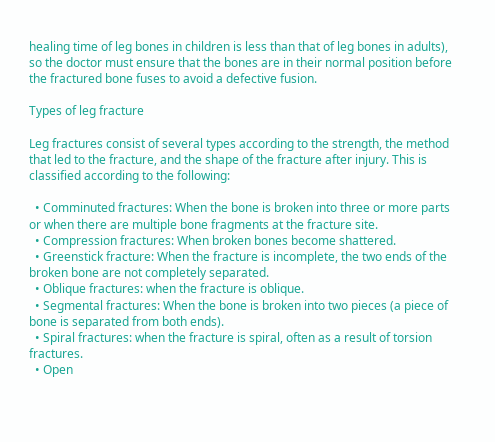healing time of leg bones in children is less than that of leg bones in adults), so the doctor must ensure that the bones are in their normal position before the fractured bone fuses to avoid a defective fusion.

Types of leg fracture

Leg fractures consist of several types according to the strength, the method that led to the fracture, and the shape of the fracture after injury. This is classified according to the following:

  • Comminuted fractures: When the bone is broken into three or more parts or when there are multiple bone fragments at the fracture site.
  • Compression fractures: When broken bones become shattered.
  • Greenstick fracture: When the fracture is incomplete, the two ends of the broken bone are not completely separated.
  • Oblique fractures: when the fracture is oblique.
  • Segmental fractures: When the bone is broken into two pieces (a piece of bone is separated from both ends).
  • Spiral fractures: when the fracture is spiral, often as a result of torsion fractures.
  • Open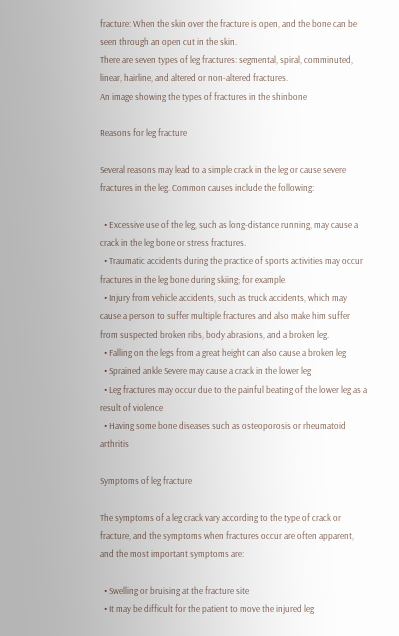fracture: When the skin over the fracture is open, and the bone can be seen through an open cut in the skin.
There are seven types of leg fractures: segmental, spiral, comminuted, linear, hairline, and altered or non-altered fractures.
An image showing the types of fractures in the shinbone

Reasons for leg fracture

Several reasons may lead to a simple crack in the leg or cause severe fractures in the leg. Common causes include the following:

  • Excessive use of the leg, such as long-distance running, may cause a crack in the leg bone or stress fractures.
  • Traumatic accidents during the practice of sports activities may occur fractures in the leg bone during skiing; for example
  • Injury from vehicle accidents, such as truck accidents, which may cause a person to suffer multiple fractures and also make him suffer from suspected broken ribs, body abrasions, and a broken leg.
  • Falling on the legs from a great height can also cause a broken leg
  • Sprained ankle Severe may cause a crack in the lower leg
  • Leg fractures may occur due to the painful beating of the lower leg as a result of violence
  • Having some bone diseases such as osteoporosis or rheumatoid arthritis

Symptoms of leg fracture

The symptoms of a leg crack vary according to the type of crack or fracture, and the symptoms when fractures occur are often apparent, and the most important symptoms are:

  • Swelling or bruising at the fracture site
  • It may be difficult for the patient to move the injured leg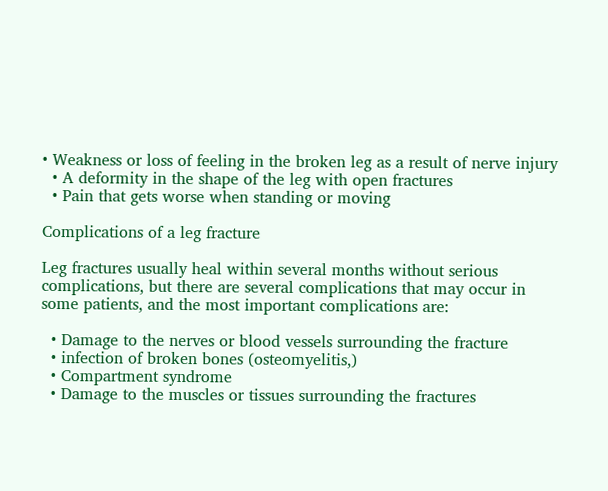• Weakness or loss of feeling in the broken leg as a result of nerve injury
  • A deformity in the shape of the leg with open fractures
  • Pain that gets worse when standing or moving

Complications of a leg fracture

Leg fractures usually heal within several months without serious complications, but there are several complications that may occur in some patients, and the most important complications are:

  • Damage to the nerves or blood vessels surrounding the fracture
  • infection of broken bones (osteomyelitis,)
  • Compartment syndrome
  • Damage to the muscles or tissues surrounding the fractures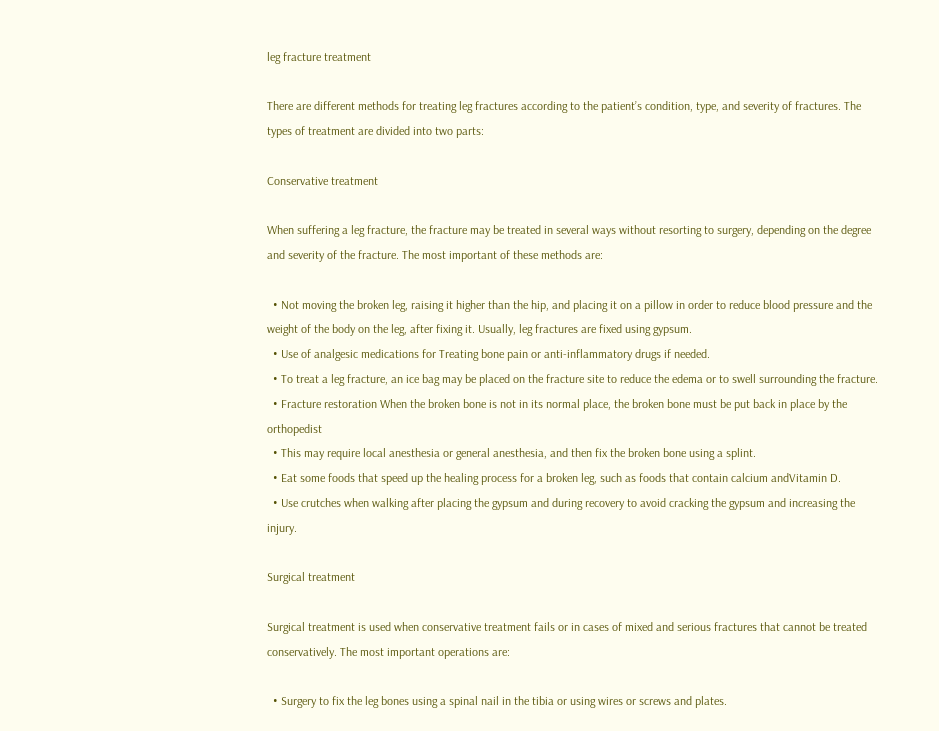leg fracture treatment

There are different methods for treating leg fractures according to the patient’s condition, type, and severity of fractures. The types of treatment are divided into two parts:

Conservative treatment

When suffering a leg fracture, the fracture may be treated in several ways without resorting to surgery, depending on the degree and severity of the fracture. The most important of these methods are:

  • Not moving the broken leg, raising it higher than the hip, and placing it on a pillow in order to reduce blood pressure and the weight of the body on the leg, after fixing it. Usually, leg fractures are fixed using gypsum.
  • Use of analgesic medications for Treating bone pain or anti-inflammatory drugs if needed.
  • To treat a leg fracture, an ice bag may be placed on the fracture site to reduce the edema or to swell surrounding the fracture.
  • Fracture restoration When the broken bone is not in its normal place, the broken bone must be put back in place by the orthopedist
  • This may require local anesthesia or general anesthesia, and then fix the broken bone using a splint.
  • Eat some foods that speed up the healing process for a broken leg, such as foods that contain calcium andVitamin D.
  • Use crutches when walking after placing the gypsum and during recovery to avoid cracking the gypsum and increasing the injury.

Surgical treatment

Surgical treatment is used when conservative treatment fails or in cases of mixed and serious fractures that cannot be treated conservatively. The most important operations are:

  • Surgery to fix the leg bones using a spinal nail in the tibia or using wires or screws and plates.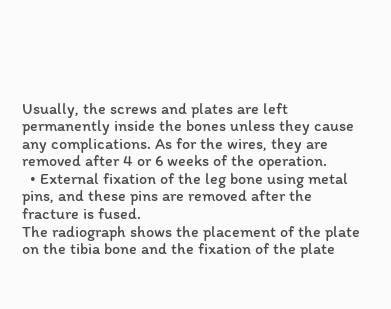Usually, the screws and plates are left permanently inside the bones unless they cause any complications. As for the wires, they are removed after 4 or 6 weeks of the operation.
  • External fixation of the leg bone using metal pins, and these pins are removed after the fracture is fused.
The radiograph shows the placement of the plate on the tibia bone and the fixation of the plate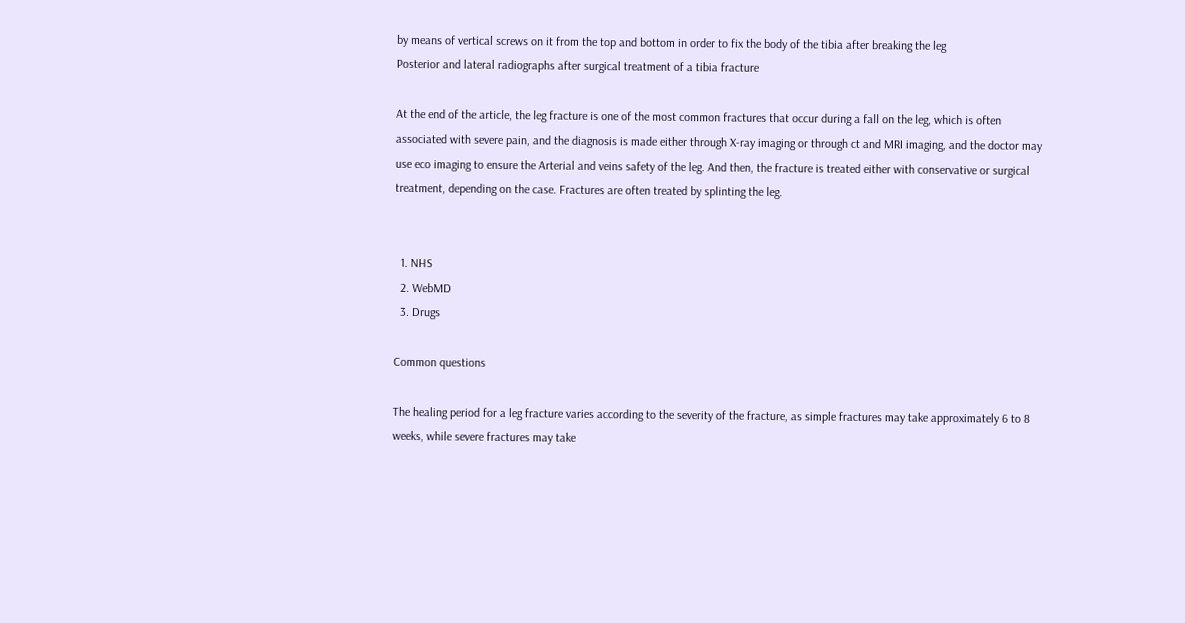by means of vertical screws on it from the top and bottom in order to fix the body of the tibia after breaking the leg
Posterior and lateral radiographs after surgical treatment of a tibia fracture

At the end of the article, the leg fracture is one of the most common fractures that occur during a fall on the leg, which is often associated with severe pain, and the diagnosis is made either through X-ray imaging or through ct and MRI imaging, and the doctor may use eco imaging to ensure the Arterial and veins safety of the leg. And then, the fracture is treated either with conservative or surgical treatment, depending on the case. Fractures are often treated by splinting the leg.


  1. NHS
  2. WebMD
  3. Drugs

Common questions

The healing period for a leg fracture varies according to the severity of the fracture, as simple fractures may take approximately 6 to 8 weeks, while severe fractures may take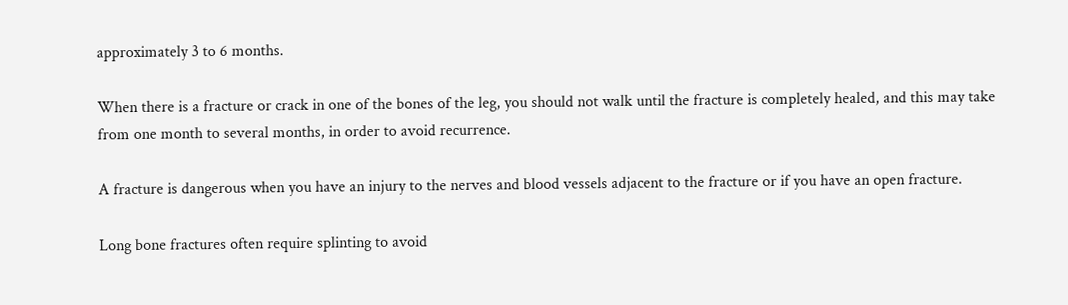approximately 3 to 6 months.

When there is a fracture or crack in one of the bones of the leg, you should not walk until the fracture is completely healed, and this may take from one month to several months, in order to avoid recurrence.

A fracture is dangerous when you have an injury to the nerves and blood vessels adjacent to the fracture or if you have an open fracture.

Long bone fractures often require splinting to avoid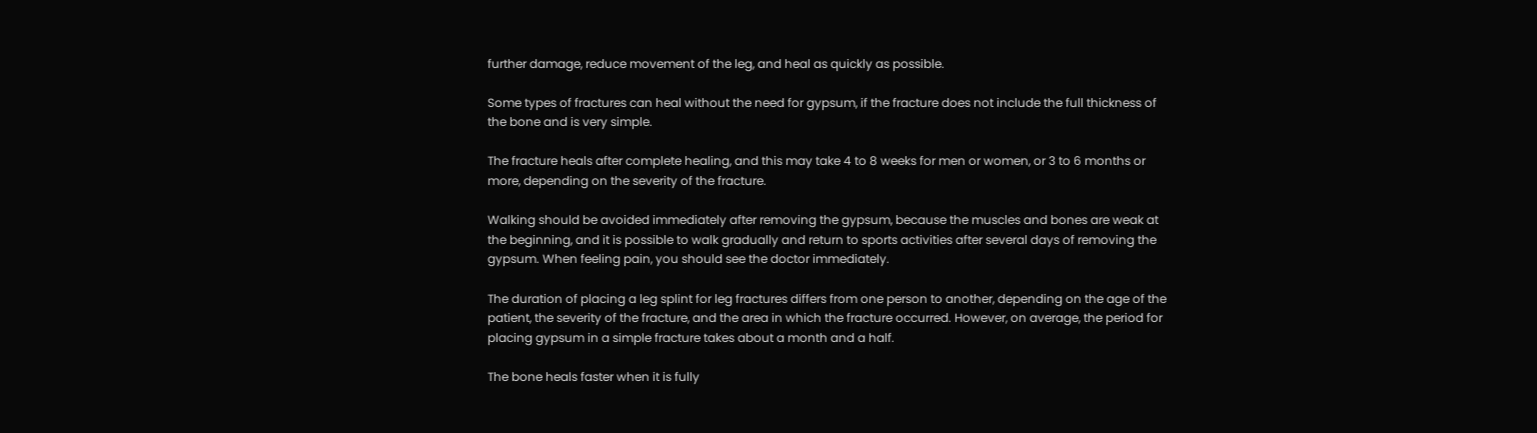further damage, reduce movement of the leg, and heal as quickly as possible.

Some types of fractures can heal without the need for gypsum, if the fracture does not include the full thickness of the bone and is very simple.

The fracture heals after complete healing, and this may take 4 to 8 weeks for men or women, or 3 to 6 months or more, depending on the severity of the fracture.

Walking should be avoided immediately after removing the gypsum, because the muscles and bones are weak at the beginning, and it is possible to walk gradually and return to sports activities after several days of removing the gypsum. When feeling pain, you should see the doctor immediately.

The duration of placing a leg splint for leg fractures differs from one person to another, depending on the age of the patient, the severity of the fracture, and the area in which the fracture occurred. However, on average, the period for placing gypsum in a simple fracture takes about a month and a half.

The bone heals faster when it is fully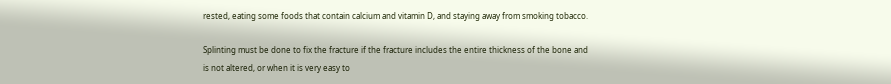rested, eating some foods that contain calcium and vitamin D, and staying away from smoking tobacco.

Splinting must be done to fix the fracture if the fracture includes the entire thickness of the bone and is not altered, or when it is very easy to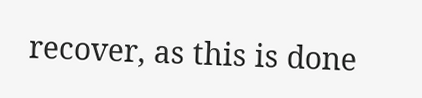recover, as this is done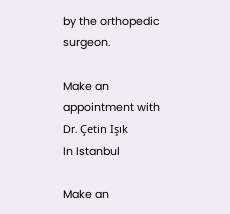by the orthopedic surgeon.

Make an appointment with Dr. Çetin Işık
In Istanbul

Make an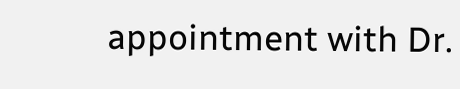appointment with Dr.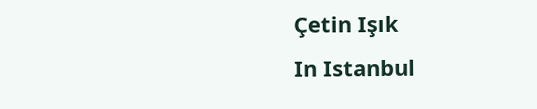Çetin Işık
In Istanbul